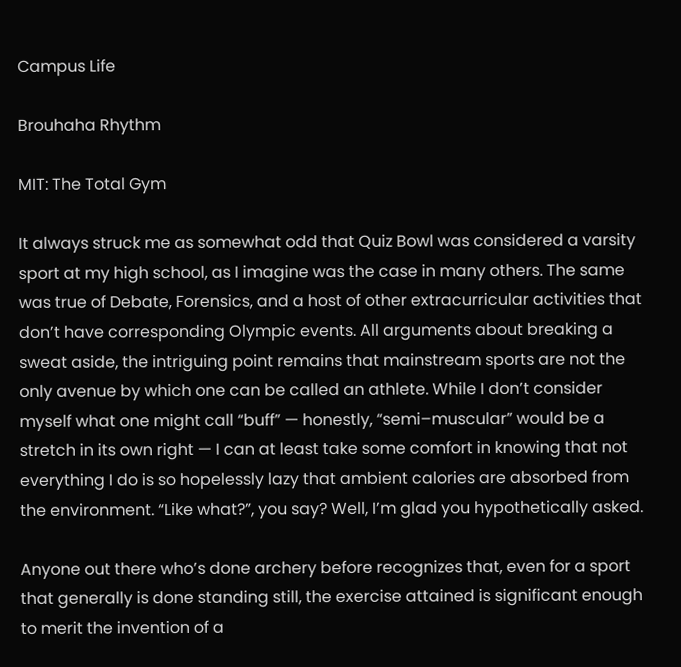Campus Life

Brouhaha Rhythm

MIT: The Total Gym

It always struck me as somewhat odd that Quiz Bowl was considered a varsity sport at my high school, as I imagine was the case in many others. The same was true of Debate, Forensics, and a host of other extracurricular activities that don’t have corresponding Olympic events. All arguments about breaking a sweat aside, the intriguing point remains that mainstream sports are not the only avenue by which one can be called an athlete. While I don’t consider myself what one might call “buff” — honestly, “semi–muscular” would be a stretch in its own right — I can at least take some comfort in knowing that not everything I do is so hopelessly lazy that ambient calories are absorbed from the environment. “Like what?”, you say? Well, I’m glad you hypothetically asked.

Anyone out there who’s done archery before recognizes that, even for a sport that generally is done standing still, the exercise attained is significant enough to merit the invention of a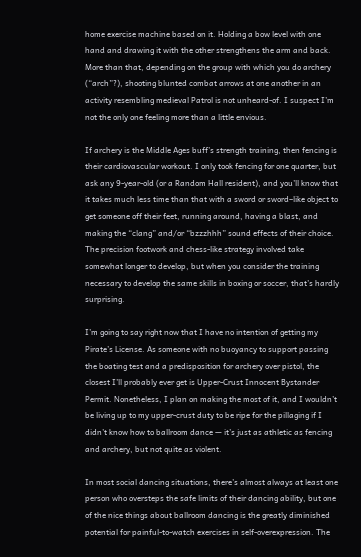home exercise machine based on it. Holding a bow level with one hand and drawing it with the other strengthens the arm and back. More than that, depending on the group with which you do archery (“arch”?), shooting blunted combat arrows at one another in an activity resembling medieval Patrol is not unheard-of. I suspect I’m not the only one feeling more than a little envious.

If archery is the Middle Ages buff’s strength training, then fencing is their cardiovascular workout. I only took fencing for one quarter, but ask any 9-year-old (or a Random Hall resident), and you’ll know that it takes much less time than that with a sword or sword–like object to get someone off their feet, running around, having a blast, and making the “clang” and/or “bzzzhhh” sound effects of their choice. The precision footwork and chess-like strategy involved take somewhat longer to develop, but when you consider the training necessary to develop the same skills in boxing or soccer, that’s hardly surprising.

I’m going to say right now that I have no intention of getting my Pirate’s License. As someone with no buoyancy to support passing the boating test and a predisposition for archery over pistol, the closest I’ll probably ever get is Upper-Crust Innocent Bystander Permit. Nonetheless, I plan on making the most of it, and I wouldn’t be living up to my upper-crust duty to be ripe for the pillaging if I didn’t know how to ballroom dance — it’s just as athletic as fencing and archery, but not quite as violent.

In most social dancing situations, there’s almost always at least one person who oversteps the safe limits of their dancing ability, but one of the nice things about ballroom dancing is the greatly diminished potential for painful-to-watch exercises in self-overexpression. The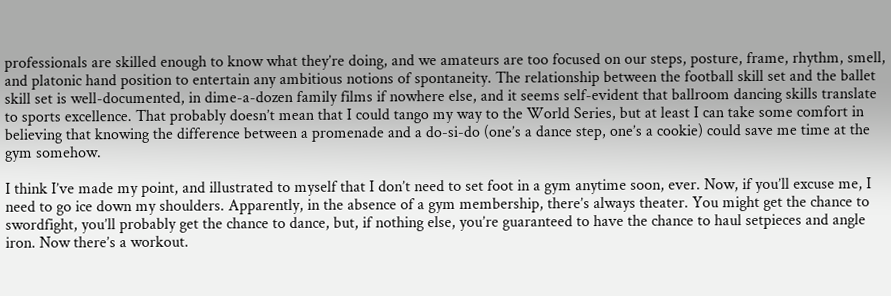professionals are skilled enough to know what they’re doing, and we amateurs are too focused on our steps, posture, frame, rhythm, smell, and platonic hand position to entertain any ambitious notions of spontaneity. The relationship between the football skill set and the ballet skill set is well-documented, in dime-a-dozen family films if nowhere else, and it seems self-evident that ballroom dancing skills translate to sports excellence. That probably doesn’t mean that I could tango my way to the World Series, but at least I can take some comfort in believing that knowing the difference between a promenade and a do-si-do (one’s a dance step, one’s a cookie) could save me time at the gym somehow.

I think I’ve made my point, and illustrated to myself that I don’t need to set foot in a gym anytime soon, ever. Now, if you’ll excuse me, I need to go ice down my shoulders. Apparently, in the absence of a gym membership, there’s always theater. You might get the chance to swordfight, you’ll probably get the chance to dance, but, if nothing else, you’re guaranteed to have the chance to haul setpieces and angle iron. Now there’s a workout.